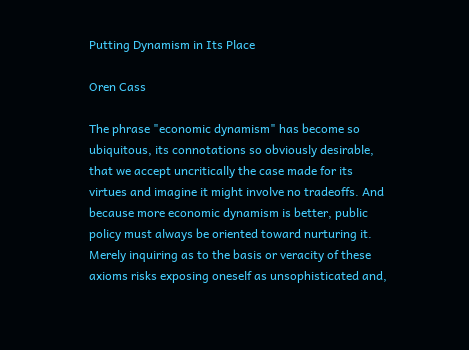Putting Dynamism in Its Place

Oren Cass

The phrase "economic dynamism" has become so ubiquitous, its connotations so obviously desirable, that we accept uncritically the case made for its virtues and imagine it might involve no tradeoffs. And because more economic dynamism is better, public policy must always be oriented toward nurturing it. Merely inquiring as to the basis or veracity of these axioms risks exposing oneself as unsophisticated and,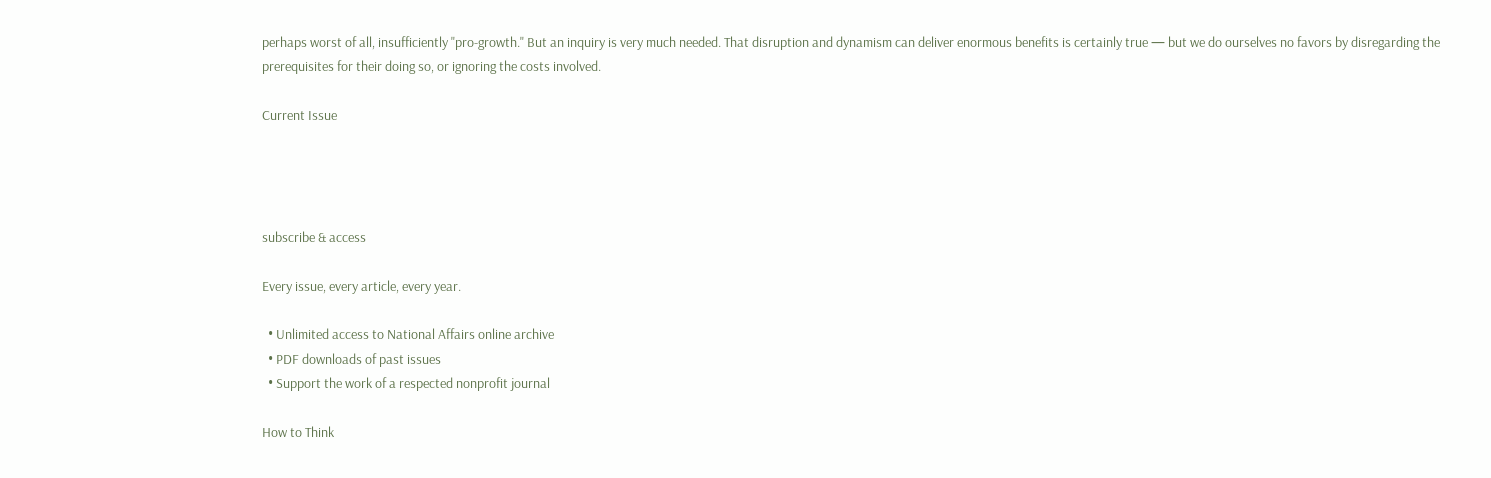perhaps worst of all, insufficiently "pro-growth." But an inquiry is very much needed. That disruption and dynamism can deliver enormous benefits is certainly true — but we do ourselves no favors by disregarding the prerequisites for their doing so, or ignoring the costs involved.

Current Issue




subscribe & access

Every issue, every article, every year.

  • Unlimited access to National Affairs online archive
  • PDF downloads of past issues
  • Support the work of a respected nonprofit journal

How to Think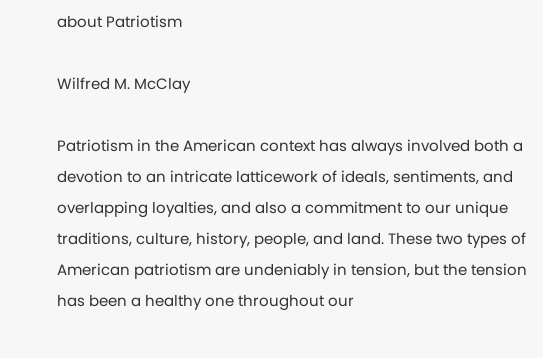about Patriotism

Wilfred M. McClay

Patriotism in the American context has always involved both a devotion to an intricate latticework of ideals, sentiments, and overlapping loyalties, and also a commitment to our unique traditions, culture, history, people, and land. These two types of American patriotism are undeniably in tension, but the tension has been a healthy one throughout our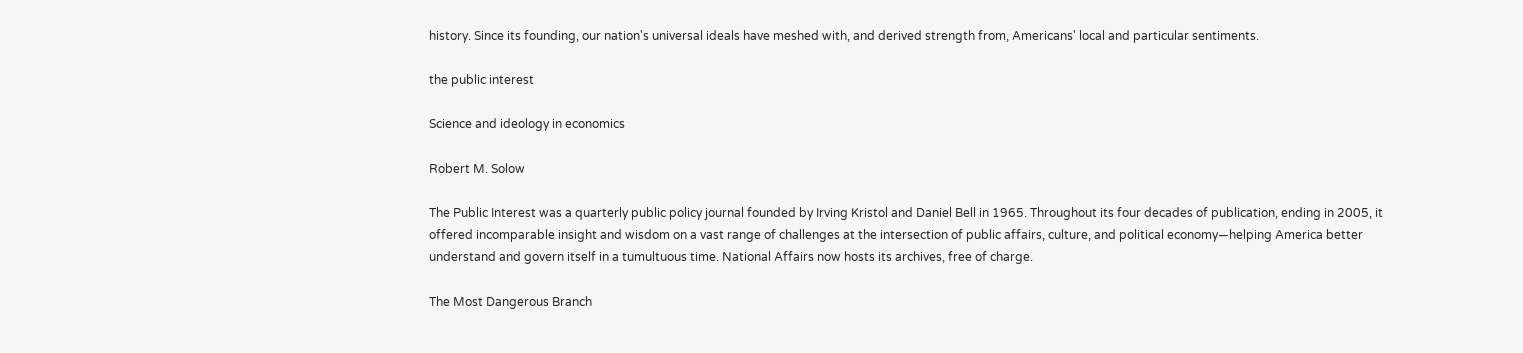history. Since its founding, our nation's universal ideals have meshed with, and derived strength from, Americans' local and particular sentiments.

the public interest

Science and ideology in economics

Robert M. Solow

The Public Interest was a quarterly public policy journal founded by Irving Kristol and Daniel Bell in 1965. Throughout its four decades of publication, ending in 2005, it offered incomparable insight and wisdom on a vast range of challenges at the intersection of public affairs, culture, and political economy—helping America better understand and govern itself in a tumultuous time. National Affairs now hosts its archives, free of charge.

The Most Dangerous Branch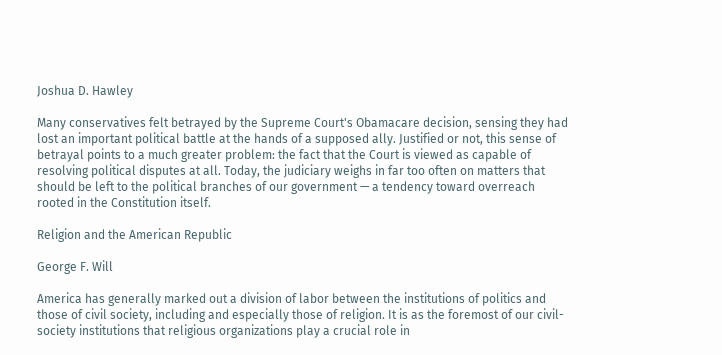Joshua D. Hawley

Many conservatives felt betrayed by the Supreme Court's Obamacare decision, sensing they had lost an important political battle at the hands of a supposed ally. Justified or not, this sense of betrayal points to a much greater problem: the fact that the Court is viewed as capable of resolving political disputes at all. Today, the judiciary weighs in far too often on matters that should be left to the political branches of our government — a tendency toward overreach rooted in the Constitution itself.

Religion and the American Republic

George F. Will

America has generally marked out a division of labor between the institutions of politics and those of civil society, including and especially those of religion. It is as the foremost of our civil-society institutions that religious organizations play a crucial role in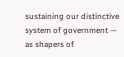sustaining our distinctive system of government — as shapers of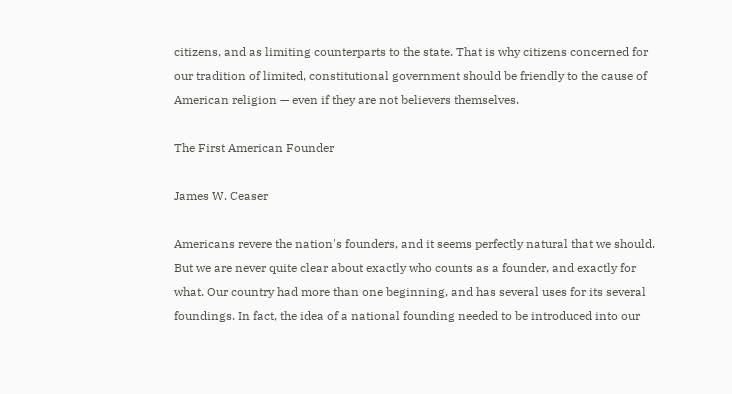citizens, and as limiting counterparts to the state. That is why citizens concerned for our tradition of limited, constitutional government should be friendly to the cause of American religion — even if they are not believers themselves.

The First American Founder

James W. Ceaser

Americans revere the nation's founders, and it seems perfectly natural that we should. But we are never quite clear about exactly who counts as a founder, and exactly for what. Our country had more than one beginning, and has several uses for its several foundings. In fact, the idea of a national founding needed to be introduced into our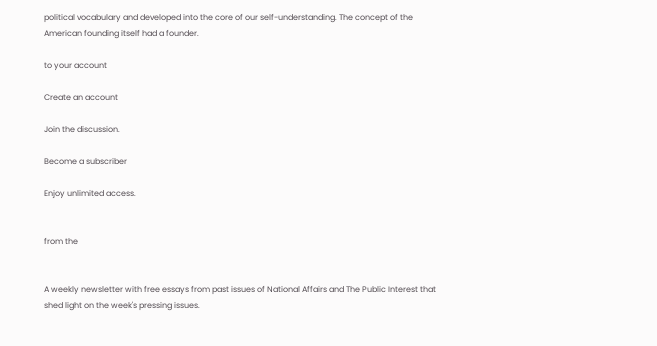political vocabulary and developed into the core of our self-understanding. The concept of the American founding itself had a founder.

to your account

Create an account

Join the discussion.

Become a subscriber

Enjoy unlimited access.


from the


A weekly newsletter with free essays from past issues of National Affairs and The Public Interest that shed light on the week's pressing issues.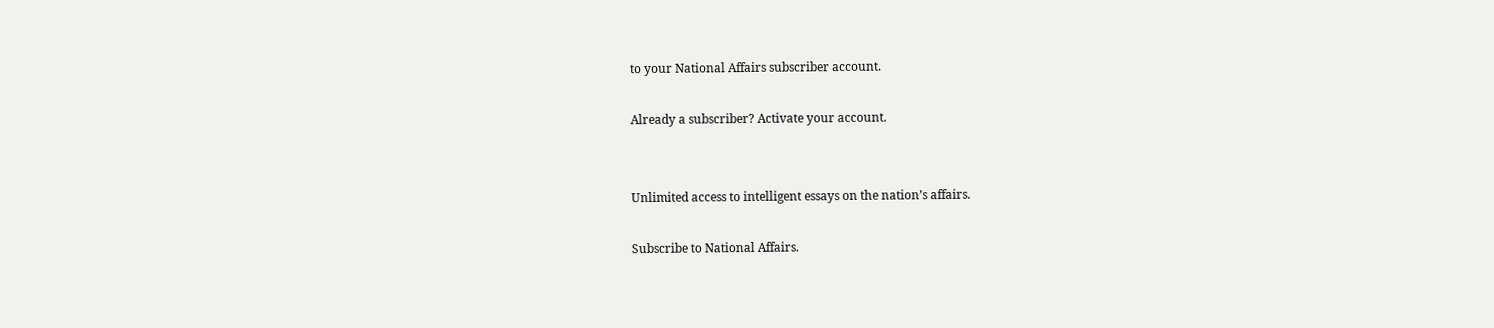to your National Affairs subscriber account.

Already a subscriber? Activate your account.


Unlimited access to intelligent essays on the nation’s affairs.

Subscribe to National Affairs.